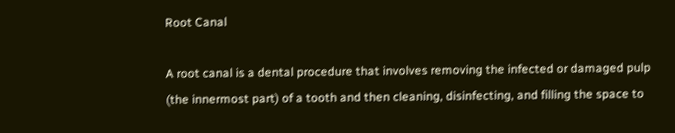Root Canal

A root canal is a dental procedure that involves removing the infected or damaged pulp (the innermost part) of a tooth and then cleaning, disinfecting, and filling the space to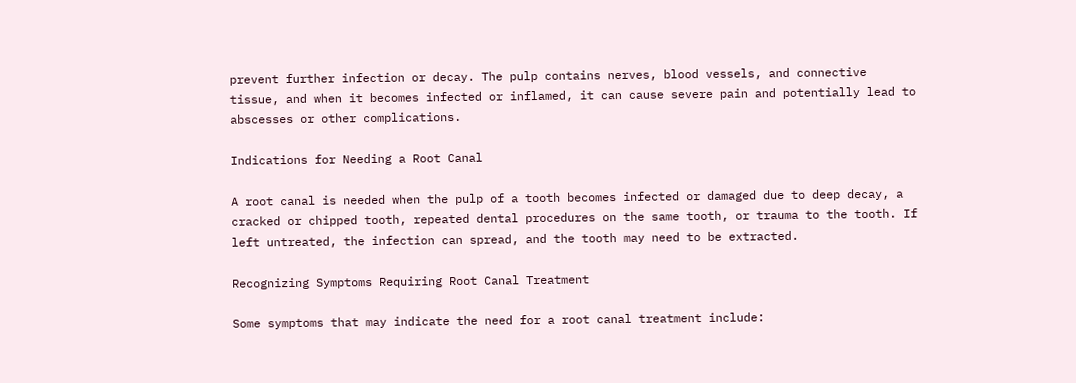prevent further infection or decay. The pulp contains nerves, blood vessels, and connective tissue, and when it becomes infected or inflamed, it can cause severe pain and potentially lead to abscesses or other complications.

Indications for Needing a Root Canal

A root canal is needed when the pulp of a tooth becomes infected or damaged due to deep decay, a cracked or chipped tooth, repeated dental procedures on the same tooth, or trauma to the tooth. If left untreated, the infection can spread, and the tooth may need to be extracted.

Recognizing Symptoms Requiring Root Canal Treatment

Some symptoms that may indicate the need for a root canal treatment include: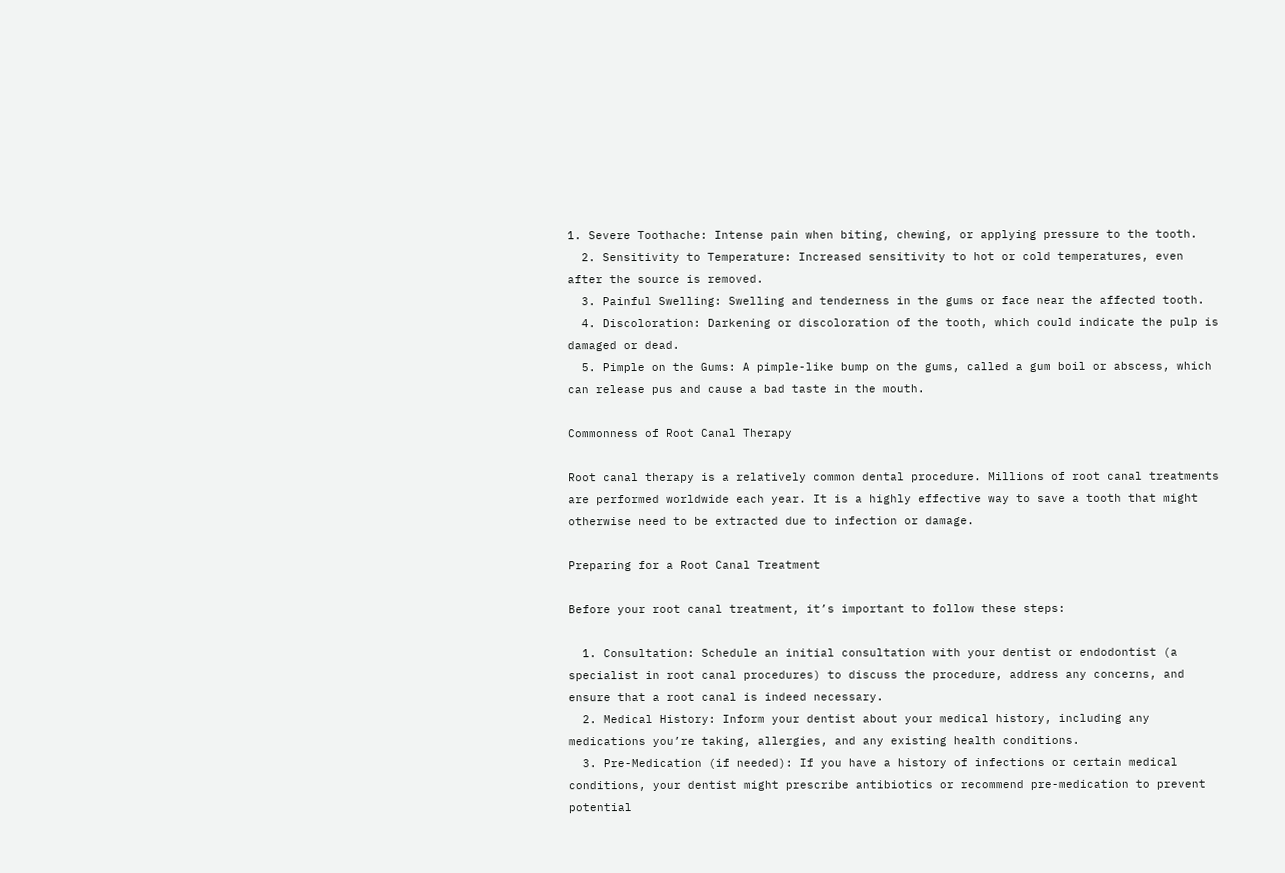1. Severe Toothache: Intense pain when biting, chewing, or applying pressure to the tooth.
  2. Sensitivity to Temperature: Increased sensitivity to hot or cold temperatures, even after the source is removed.
  3. Painful Swelling: Swelling and tenderness in the gums or face near the affected tooth.
  4. Discoloration: Darkening or discoloration of the tooth, which could indicate the pulp is damaged or dead.
  5. Pimple on the Gums: A pimple-like bump on the gums, called a gum boil or abscess, which can release pus and cause a bad taste in the mouth.

Commonness of Root Canal Therapy

Root canal therapy is a relatively common dental procedure. Millions of root canal treatments are performed worldwide each year. It is a highly effective way to save a tooth that might otherwise need to be extracted due to infection or damage.

Preparing for a Root Canal Treatment

Before your root canal treatment, it’s important to follow these steps:

  1. Consultation: Schedule an initial consultation with your dentist or endodontist (a specialist in root canal procedures) to discuss the procedure, address any concerns, and ensure that a root canal is indeed necessary.
  2. Medical History: Inform your dentist about your medical history, including any medications you’re taking, allergies, and any existing health conditions.
  3. Pre-Medication (if needed): If you have a history of infections or certain medical conditions, your dentist might prescribe antibiotics or recommend pre-medication to prevent potential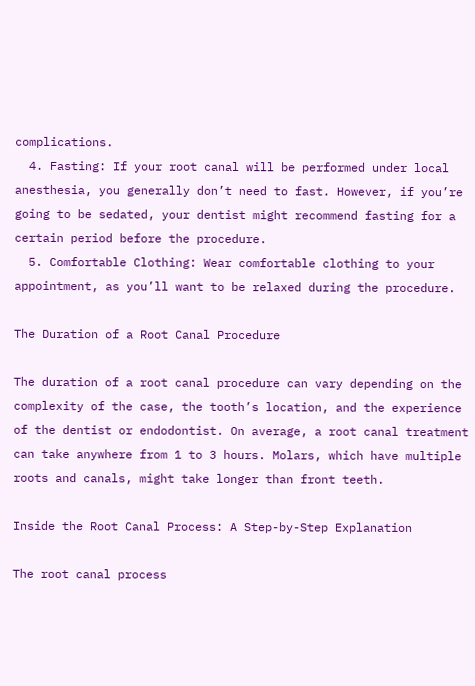complications.
  4. Fasting: If your root canal will be performed under local anesthesia, you generally don’t need to fast. However, if you’re going to be sedated, your dentist might recommend fasting for a certain period before the procedure.
  5. Comfortable Clothing: Wear comfortable clothing to your appointment, as you’ll want to be relaxed during the procedure.

The Duration of a Root Canal Procedure

The duration of a root canal procedure can vary depending on the complexity of the case, the tooth’s location, and the experience of the dentist or endodontist. On average, a root canal treatment can take anywhere from 1 to 3 hours. Molars, which have multiple roots and canals, might take longer than front teeth.

Inside the Root Canal Process: A Step-by-Step Explanation

The root canal process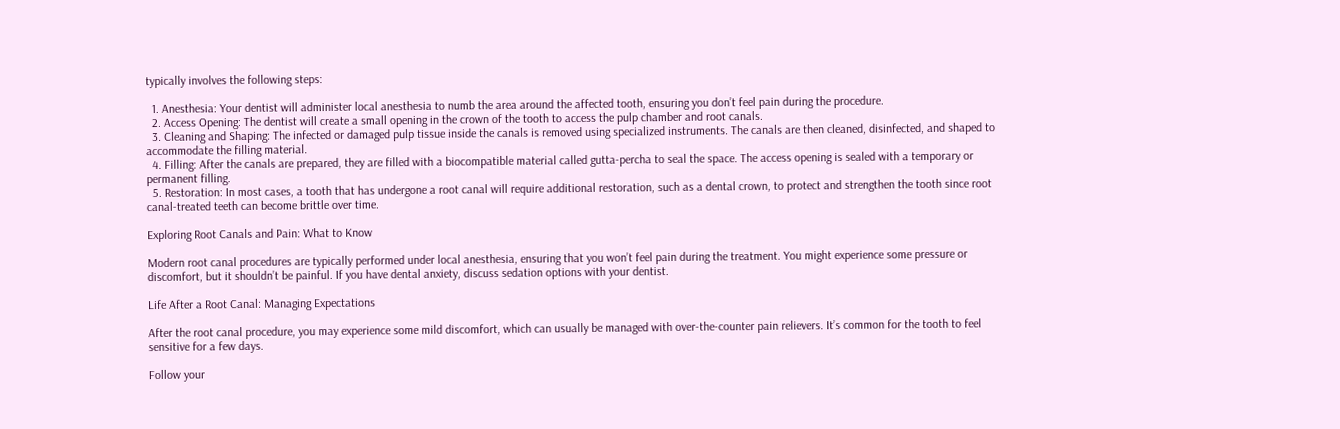typically involves the following steps:

  1. Anesthesia: Your dentist will administer local anesthesia to numb the area around the affected tooth, ensuring you don’t feel pain during the procedure.
  2. Access Opening: The dentist will create a small opening in the crown of the tooth to access the pulp chamber and root canals.
  3. Cleaning and Shaping: The infected or damaged pulp tissue inside the canals is removed using specialized instruments. The canals are then cleaned, disinfected, and shaped to accommodate the filling material.
  4. Filling: After the canals are prepared, they are filled with a biocompatible material called gutta-percha to seal the space. The access opening is sealed with a temporary or permanent filling.
  5. Restoration: In most cases, a tooth that has undergone a root canal will require additional restoration, such as a dental crown, to protect and strengthen the tooth since root canal-treated teeth can become brittle over time.

Exploring Root Canals and Pain: What to Know

Modern root canal procedures are typically performed under local anesthesia, ensuring that you won’t feel pain during the treatment. You might experience some pressure or discomfort, but it shouldn’t be painful. If you have dental anxiety, discuss sedation options with your dentist.

Life After a Root Canal: Managing Expectations

After the root canal procedure, you may experience some mild discomfort, which can usually be managed with over-the-counter pain relievers. It’s common for the tooth to feel sensitive for a few days.

Follow your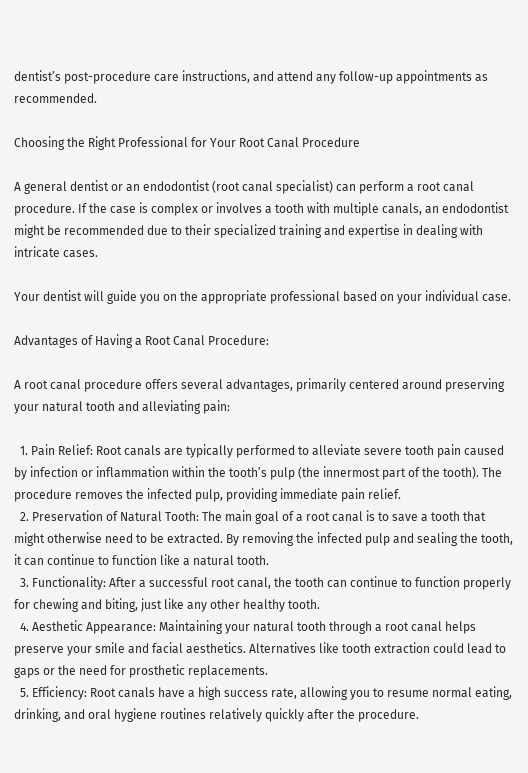dentist’s post-procedure care instructions, and attend any follow-up appointments as recommended.

Choosing the Right Professional for Your Root Canal Procedure

A general dentist or an endodontist (root canal specialist) can perform a root canal procedure. If the case is complex or involves a tooth with multiple canals, an endodontist might be recommended due to their specialized training and expertise in dealing with intricate cases.

Your dentist will guide you on the appropriate professional based on your individual case.

Advantages of Having a Root Canal Procedure:

A root canal procedure offers several advantages, primarily centered around preserving your natural tooth and alleviating pain:

  1. Pain Relief: Root canals are typically performed to alleviate severe tooth pain caused by infection or inflammation within the tooth’s pulp (the innermost part of the tooth). The procedure removes the infected pulp, providing immediate pain relief.
  2. Preservation of Natural Tooth: The main goal of a root canal is to save a tooth that might otherwise need to be extracted. By removing the infected pulp and sealing the tooth, it can continue to function like a natural tooth.
  3. Functionality: After a successful root canal, the tooth can continue to function properly for chewing and biting, just like any other healthy tooth.
  4. Aesthetic Appearance: Maintaining your natural tooth through a root canal helps preserve your smile and facial aesthetics. Alternatives like tooth extraction could lead to gaps or the need for prosthetic replacements.
  5. Efficiency: Root canals have a high success rate, allowing you to resume normal eating, drinking, and oral hygiene routines relatively quickly after the procedure.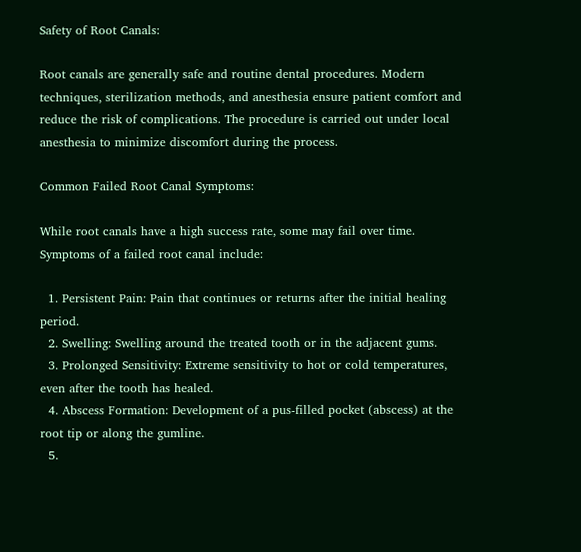Safety of Root Canals:

Root canals are generally safe and routine dental procedures. Modern techniques, sterilization methods, and anesthesia ensure patient comfort and reduce the risk of complications. The procedure is carried out under local anesthesia to minimize discomfort during the process.

Common Failed Root Canal Symptoms:

While root canals have a high success rate, some may fail over time. Symptoms of a failed root canal include:

  1. Persistent Pain: Pain that continues or returns after the initial healing period.
  2. Swelling: Swelling around the treated tooth or in the adjacent gums.
  3. Prolonged Sensitivity: Extreme sensitivity to hot or cold temperatures, even after the tooth has healed.
  4. Abscess Formation: Development of a pus-filled pocket (abscess) at the root tip or along the gumline.
  5.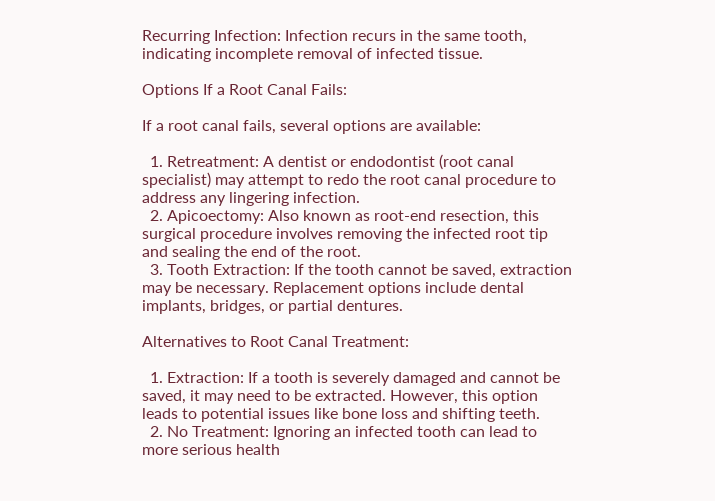Recurring Infection: Infection recurs in the same tooth, indicating incomplete removal of infected tissue.

Options If a Root Canal Fails:

If a root canal fails, several options are available:

  1. Retreatment: A dentist or endodontist (root canal specialist) may attempt to redo the root canal procedure to address any lingering infection.
  2. Apicoectomy: Also known as root-end resection, this surgical procedure involves removing the infected root tip and sealing the end of the root.
  3. Tooth Extraction: If the tooth cannot be saved, extraction may be necessary. Replacement options include dental implants, bridges, or partial dentures.

Alternatives to Root Canal Treatment:

  1. Extraction: If a tooth is severely damaged and cannot be saved, it may need to be extracted. However, this option leads to potential issues like bone loss and shifting teeth.
  2. No Treatment: Ignoring an infected tooth can lead to more serious health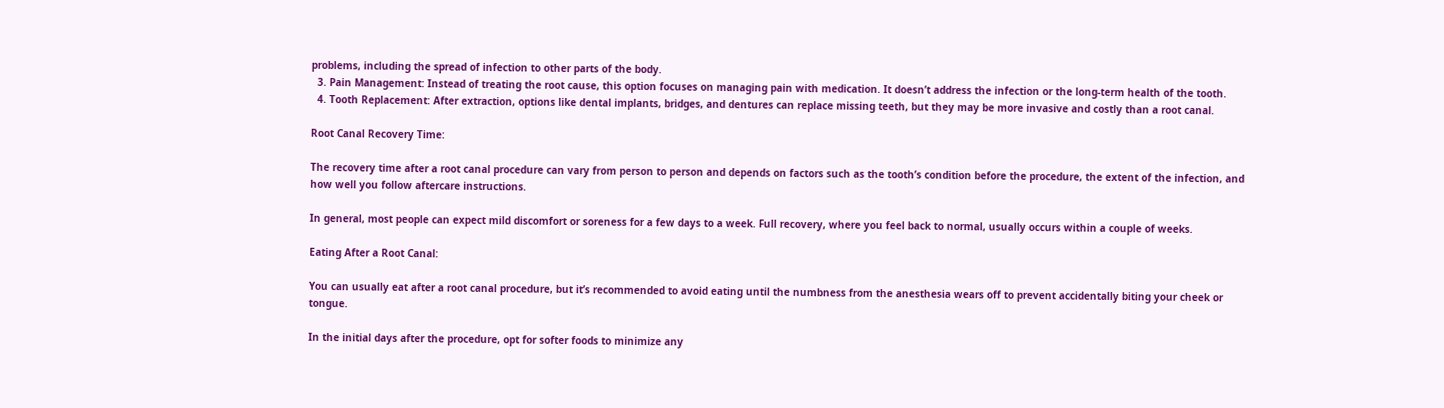problems, including the spread of infection to other parts of the body.
  3. Pain Management: Instead of treating the root cause, this option focuses on managing pain with medication. It doesn’t address the infection or the long-term health of the tooth.
  4. Tooth Replacement: After extraction, options like dental implants, bridges, and dentures can replace missing teeth, but they may be more invasive and costly than a root canal.

Root Canal Recovery Time:

The recovery time after a root canal procedure can vary from person to person and depends on factors such as the tooth’s condition before the procedure, the extent of the infection, and how well you follow aftercare instructions.

In general, most people can expect mild discomfort or soreness for a few days to a week. Full recovery, where you feel back to normal, usually occurs within a couple of weeks.

Eating After a Root Canal:

You can usually eat after a root canal procedure, but it’s recommended to avoid eating until the numbness from the anesthesia wears off to prevent accidentally biting your cheek or tongue.

In the initial days after the procedure, opt for softer foods to minimize any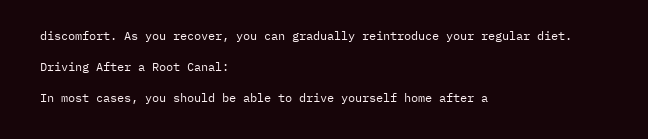discomfort. As you recover, you can gradually reintroduce your regular diet.

Driving After a Root Canal:

In most cases, you should be able to drive yourself home after a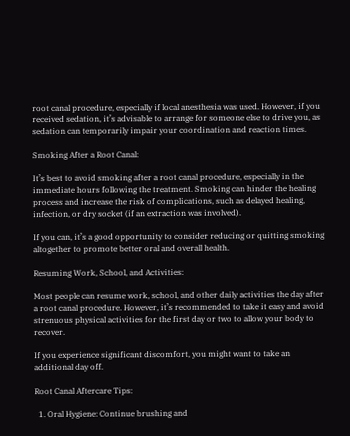root canal procedure, especially if local anesthesia was used. However, if you received sedation, it’s advisable to arrange for someone else to drive you, as sedation can temporarily impair your coordination and reaction times.

Smoking After a Root Canal:

It’s best to avoid smoking after a root canal procedure, especially in the immediate hours following the treatment. Smoking can hinder the healing process and increase the risk of complications, such as delayed healing, infection, or dry socket (if an extraction was involved).

If you can, it’s a good opportunity to consider reducing or quitting smoking altogether to promote better oral and overall health.

Resuming Work, School, and Activities:

Most people can resume work, school, and other daily activities the day after a root canal procedure. However, it’s recommended to take it easy and avoid strenuous physical activities for the first day or two to allow your body to recover.

If you experience significant discomfort, you might want to take an additional day off.

Root Canal Aftercare Tips:

  1. Oral Hygiene: Continue brushing and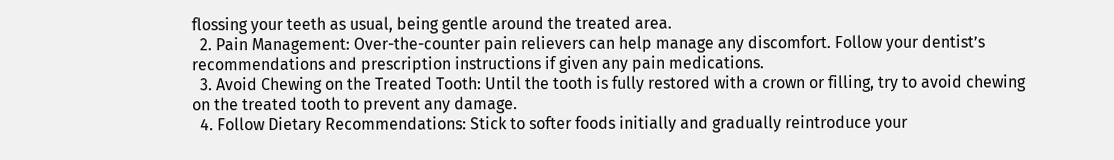flossing your teeth as usual, being gentle around the treated area.
  2. Pain Management: Over-the-counter pain relievers can help manage any discomfort. Follow your dentist’s recommendations and prescription instructions if given any pain medications.
  3. Avoid Chewing on the Treated Tooth: Until the tooth is fully restored with a crown or filling, try to avoid chewing on the treated tooth to prevent any damage.
  4. Follow Dietary Recommendations: Stick to softer foods initially and gradually reintroduce your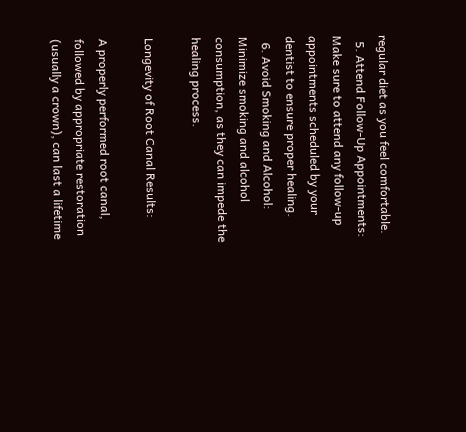regular diet as you feel comfortable.
  5. Attend Follow-Up Appointments: Make sure to attend any follow-up appointments scheduled by your dentist to ensure proper healing.
  6. Avoid Smoking and Alcohol: Minimize smoking and alcohol consumption, as they can impede the healing process.

Longevity of Root Canal Results:

A properly performed root canal, followed by appropriate restoration (usually a crown), can last a lifetime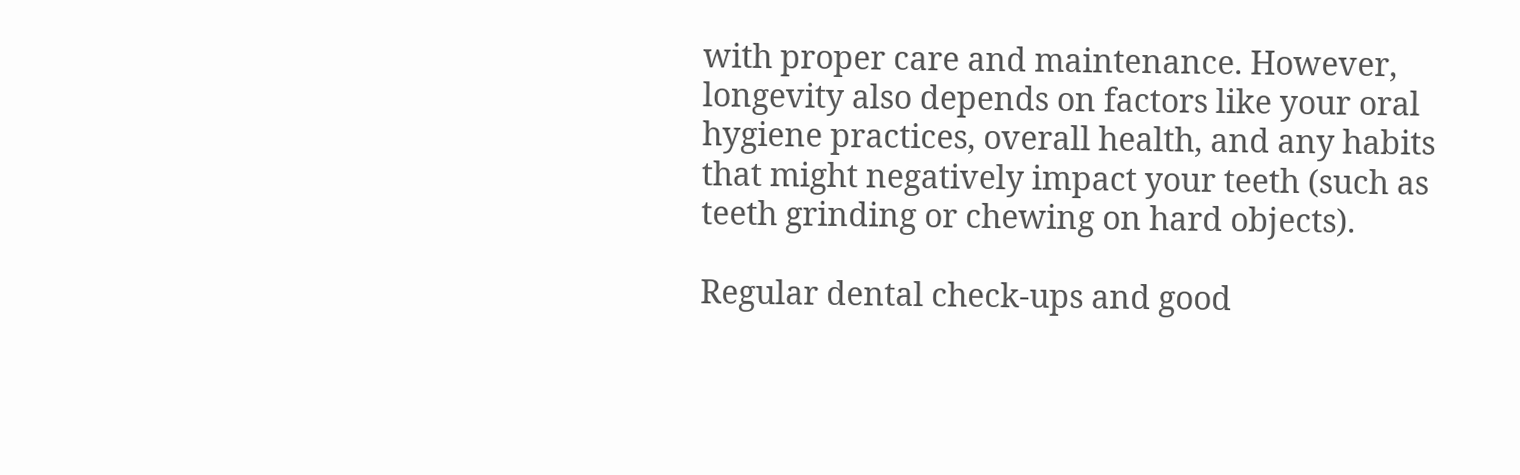with proper care and maintenance. However, longevity also depends on factors like your oral hygiene practices, overall health, and any habits that might negatively impact your teeth (such as teeth grinding or chewing on hard objects).

Regular dental check-ups and good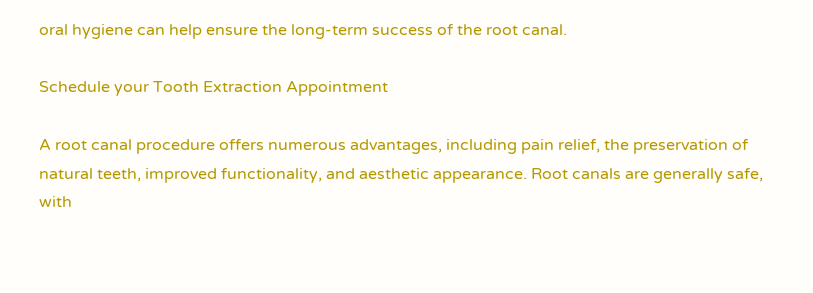oral hygiene can help ensure the long-term success of the root canal.

Schedule your Tooth Extraction Appointment

A root canal procedure offers numerous advantages, including pain relief, the preservation of natural teeth, improved functionality, and aesthetic appearance. Root canals are generally safe, with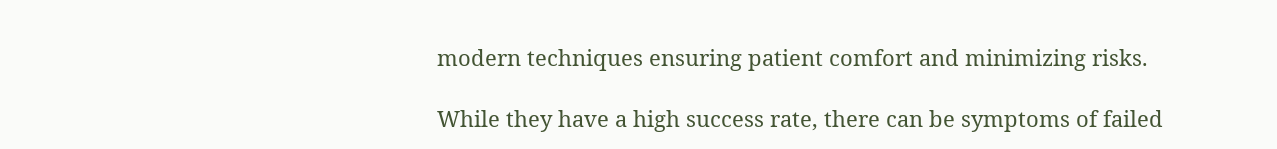modern techniques ensuring patient comfort and minimizing risks.

While they have a high success rate, there can be symptoms of failed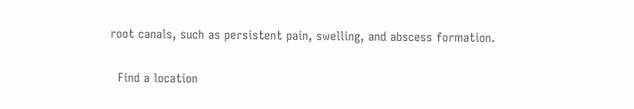root canals, such as persistent pain, swelling, and abscess formation.

  Find a location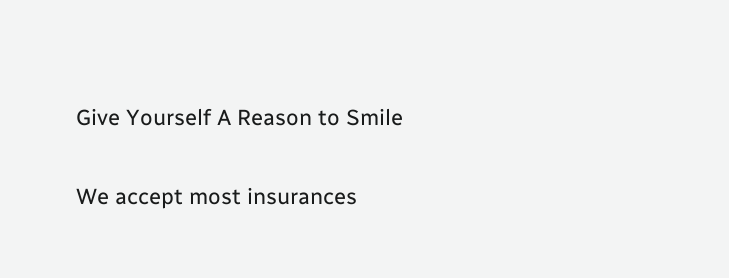Give Yourself A Reason to Smile

We accept most insurances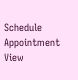Schedule Appointment
View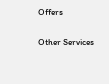Offers

Other Services